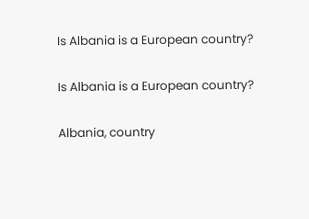Is Albania is a European country?

Is Albania is a European country?

Albania, country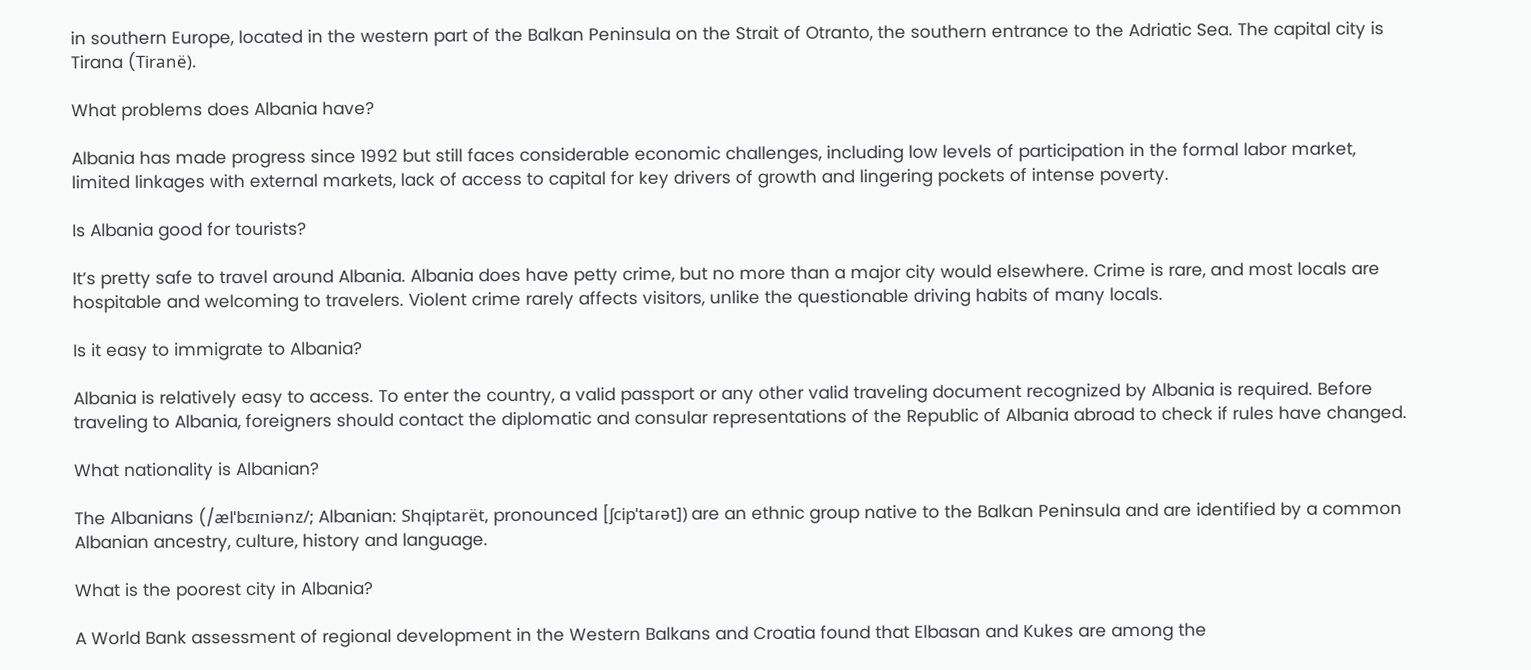in southern Europe, located in the western part of the Balkan Peninsula on the Strait of Otranto, the southern entrance to the Adriatic Sea. The capital city is Tirana (Tiranë).

What problems does Albania have?

Albania has made progress since 1992 but still faces considerable economic challenges, including low levels of participation in the formal labor market, limited linkages with external markets, lack of access to capital for key drivers of growth and lingering pockets of intense poverty.

Is Albania good for tourists?

It’s pretty safe to travel around Albania. Albania does have petty crime, but no more than a major city would elsewhere. Crime is rare, and most locals are hospitable and welcoming to travelers. Violent crime rarely affects visitors, unlike the questionable driving habits of many locals.

Is it easy to immigrate to Albania?

Albania is relatively easy to access. To enter the country, a valid passport or any other valid traveling document recognized by Albania is required. Before traveling to Albania, foreigners should contact the diplomatic and consular representations of the Republic of Albania abroad to check if rules have changed.

What nationality is Albanian?

The Albanians (/ælˈbɛɪniənz/; Albanian: Shqiptarët, pronounced [ʃcipˈtaɾət]) are an ethnic group native to the Balkan Peninsula and are identified by a common Albanian ancestry, culture, history and language.

What is the poorest city in Albania?

A World Bank assessment of regional development in the Western Balkans and Croatia found that Elbasan and Kukes are among the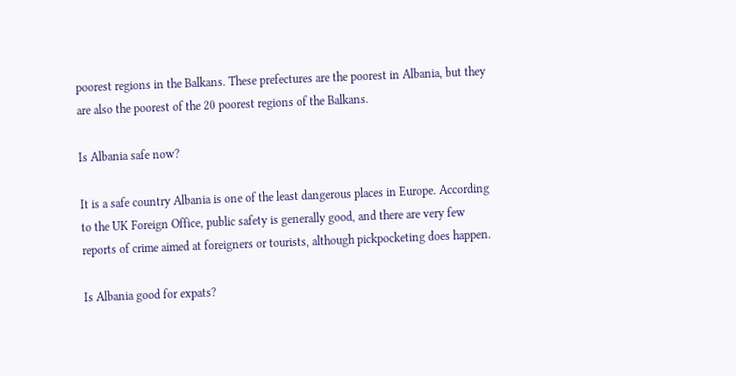poorest regions in the Balkans. These prefectures are the poorest in Albania, but they are also the poorest of the 20 poorest regions of the Balkans.

Is Albania safe now?

It is a safe country Albania is one of the least dangerous places in Europe. According to the UK Foreign Office, public safety is generally good, and there are very few reports of crime aimed at foreigners or tourists, although pickpocketing does happen.

Is Albania good for expats?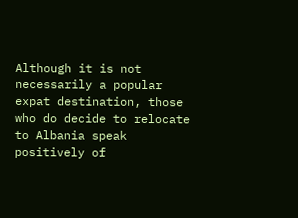Although it is not necessarily a popular expat destination, those who do decide to relocate to Albania speak positively of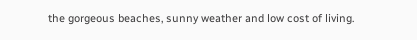the gorgeous beaches, sunny weather and low cost of living.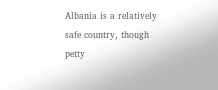Albania is a relatively safe country, though petty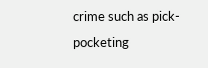crime such as pick-pocketing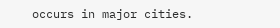occurs in major cities.